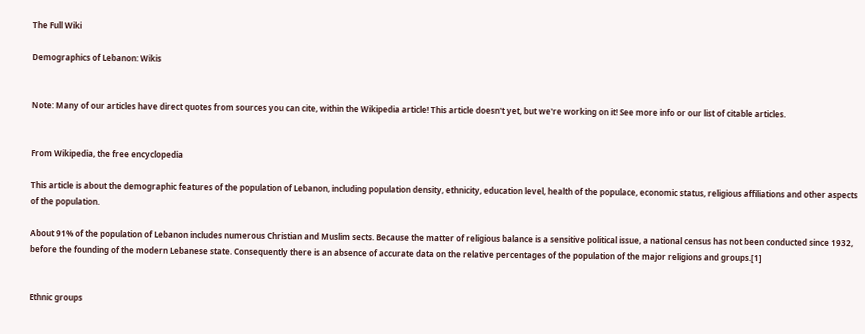The Full Wiki

Demographics of Lebanon: Wikis


Note: Many of our articles have direct quotes from sources you can cite, within the Wikipedia article! This article doesn't yet, but we're working on it! See more info or our list of citable articles.


From Wikipedia, the free encyclopedia

This article is about the demographic features of the population of Lebanon, including population density, ethnicity, education level, health of the populace, economic status, religious affiliations and other aspects of the population.

About 91% of the population of Lebanon includes numerous Christian and Muslim sects. Because the matter of religious balance is a sensitive political issue, a national census has not been conducted since 1932, before the founding of the modern Lebanese state. Consequently there is an absence of accurate data on the relative percentages of the population of the major religions and groups.[1]


Ethnic groups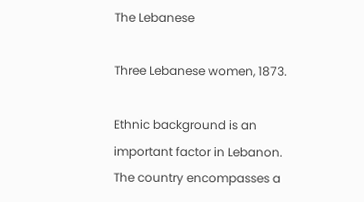The Lebanese

Three Lebanese women, 1873.

Ethnic background is an important factor in Lebanon. The country encompasses a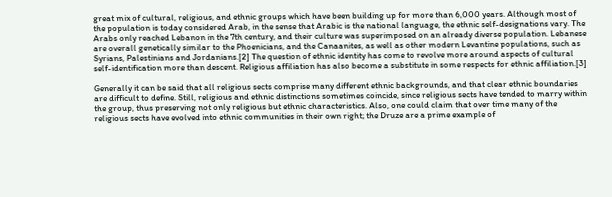great mix of cultural, religious, and ethnic groups which have been building up for more than 6,000 years. Although most of the population is today considered Arab, in the sense that Arabic is the national language, the ethnic self-designations vary. The Arabs only reached Lebanon in the 7th century, and their culture was superimposed on an already diverse population. Lebanese are overall genetically similar to the Phoenicians, and the Canaanites, as well as other modern Levantine populations, such as Syrians, Palestinians and Jordanians.[2] The question of ethnic identity has come to revolve more around aspects of cultural self-identification more than descent. Religious affiliation has also become a substitute in some respects for ethnic affiliation.[3]

Generally it can be said that all religious sects comprise many different ethnic backgrounds, and that clear ethnic boundaries are difficult to define. Still, religious and ethnic distinctions sometimes coincide, since religious sects have tended to marry within the group, thus preserving not only religious but ethnic characteristics. Also, one could claim that over time many of the religious sects have evolved into ethnic communities in their own right; the Druze are a prime example of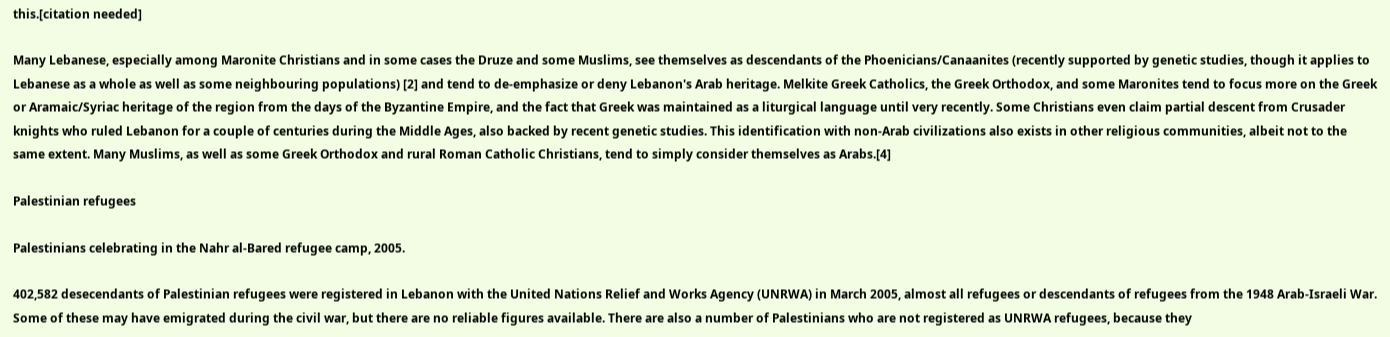this.[citation needed]

Many Lebanese, especially among Maronite Christians and in some cases the Druze and some Muslims, see themselves as descendants of the Phoenicians/Canaanites (recently supported by genetic studies, though it applies to Lebanese as a whole as well as some neighbouring populations) [2] and tend to de-emphasize or deny Lebanon's Arab heritage. Melkite Greek Catholics, the Greek Orthodox, and some Maronites tend to focus more on the Greek or Aramaic/Syriac heritage of the region from the days of the Byzantine Empire, and the fact that Greek was maintained as a liturgical language until very recently. Some Christians even claim partial descent from Crusader knights who ruled Lebanon for a couple of centuries during the Middle Ages, also backed by recent genetic studies. This identification with non-Arab civilizations also exists in other religious communities, albeit not to the same extent. Many Muslims, as well as some Greek Orthodox and rural Roman Catholic Christians, tend to simply consider themselves as Arabs.[4]

Palestinian refugees

Palestinians celebrating in the Nahr al-Bared refugee camp, 2005.

402,582 desecendants of Palestinian refugees were registered in Lebanon with the United Nations Relief and Works Agency (UNRWA) in March 2005, almost all refugees or descendants of refugees from the 1948 Arab-Israeli War. Some of these may have emigrated during the civil war, but there are no reliable figures available. There are also a number of Palestinians who are not registered as UNRWA refugees, because they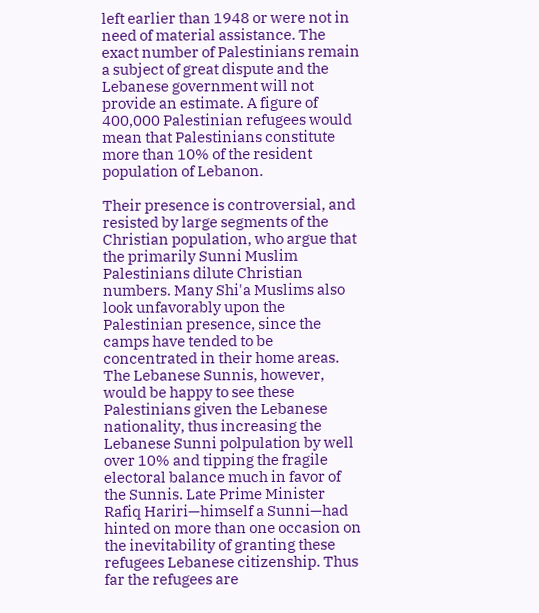left earlier than 1948 or were not in need of material assistance. The exact number of Palestinians remain a subject of great dispute and the Lebanese government will not provide an estimate. A figure of 400,000 Palestinian refugees would mean that Palestinians constitute more than 10% of the resident population of Lebanon.

Their presence is controversial, and resisted by large segments of the Christian population, who argue that the primarily Sunni Muslim Palestinians dilute Christian numbers. Many Shi'a Muslims also look unfavorably upon the Palestinian presence, since the camps have tended to be concentrated in their home areas. The Lebanese Sunnis, however, would be happy to see these Palestinians given the Lebanese nationality, thus increasing the Lebanese Sunni polpulation by well over 10% and tipping the fragile electoral balance much in favor of the Sunnis. Late Prime Minister Rafiq Hariri—himself a Sunni—had hinted on more than one occasion on the inevitability of granting these refugees Lebanese citizenship. Thus far the refugees are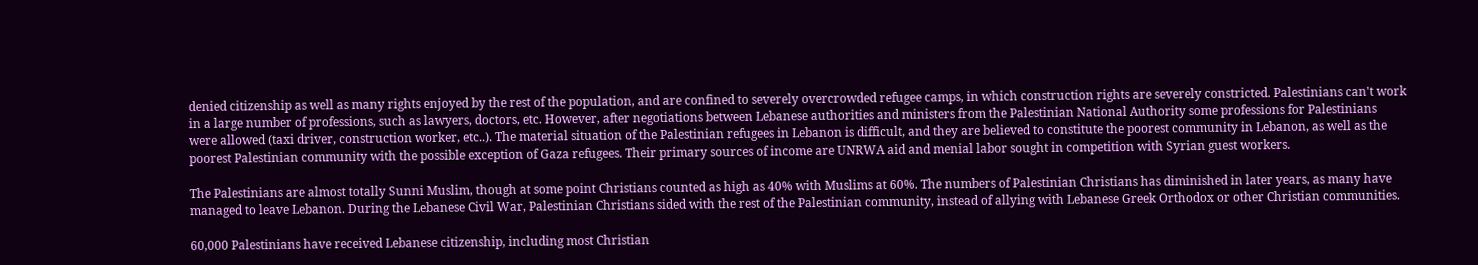denied citizenship as well as many rights enjoyed by the rest of the population, and are confined to severely overcrowded refugee camps, in which construction rights are severely constricted. Palestinians can't work in a large number of professions, such as lawyers, doctors, etc. However, after negotiations between Lebanese authorities and ministers from the Palestinian National Authority some professions for Palestinians were allowed (taxi driver, construction worker, etc..). The material situation of the Palestinian refugees in Lebanon is difficult, and they are believed to constitute the poorest community in Lebanon, as well as the poorest Palestinian community with the possible exception of Gaza refugees. Their primary sources of income are UNRWA aid and menial labor sought in competition with Syrian guest workers.

The Palestinians are almost totally Sunni Muslim, though at some point Christians counted as high as 40% with Muslims at 60%. The numbers of Palestinian Christians has diminished in later years, as many have managed to leave Lebanon. During the Lebanese Civil War, Palestinian Christians sided with the rest of the Palestinian community, instead of allying with Lebanese Greek Orthodox or other Christian communities.

60,000 Palestinians have received Lebanese citizenship, including most Christian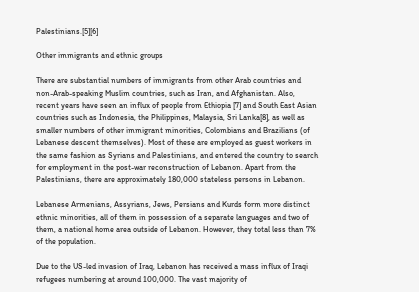Palestinians.[5][6]

Other immigrants and ethnic groups

There are substantial numbers of immigrants from other Arab countries and non-Arab-speaking Muslim countries, such as Iran, and Afghanistan. Also, recent years have seen an influx of people from Ethiopia [7] and South East Asian countries such as Indonesia, the Philippines, Malaysia, Sri Lanka[8], as well as smaller numbers of other immigrant minorities, Colombians and Brazilians (of Lebanese descent themselves). Most of these are employed as guest workers in the same fashion as Syrians and Palestinians, and entered the country to search for employment in the post-war reconstruction of Lebanon. Apart from the Palestinians, there are approximately 180,000 stateless persons in Lebanon.

Lebanese Armenians, Assyrians, Jews, Persians and Kurds form more distinct ethnic minorities, all of them in possession of a separate languages and two of them, a national home area outside of Lebanon. However, they total less than 7% of the population.

Due to the US-led invasion of Iraq, Lebanon has received a mass influx of Iraqi refugees numbering at around 100,000. The vast majority of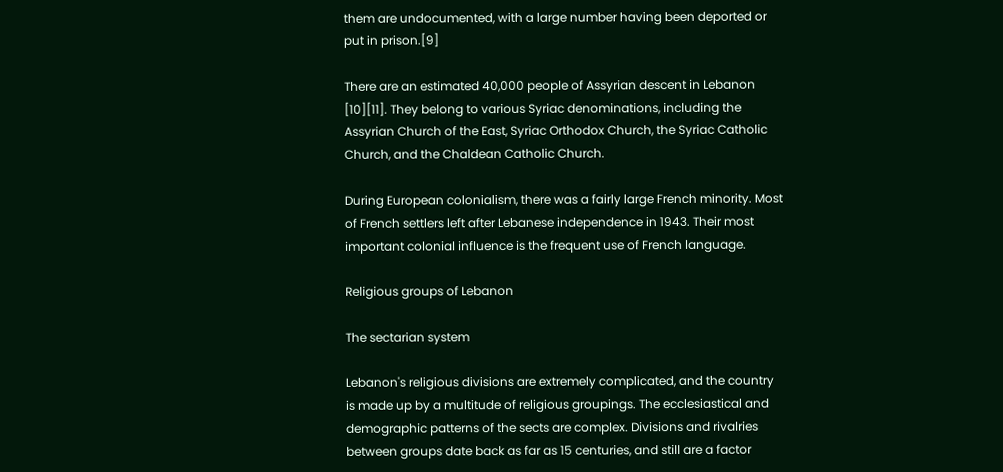them are undocumented, with a large number having been deported or put in prison.[9]

There are an estimated 40,000 people of Assyrian descent in Lebanon [10][11]. They belong to various Syriac denominations, including the Assyrian Church of the East, Syriac Orthodox Church, the Syriac Catholic Church, and the Chaldean Catholic Church.

During European colonialism, there was a fairly large French minority. Most of French settlers left after Lebanese independence in 1943. Their most important colonial influence is the frequent use of French language.

Religious groups of Lebanon

The sectarian system

Lebanon's religious divisions are extremely complicated, and the country is made up by a multitude of religious groupings. The ecclesiastical and demographic patterns of the sects are complex. Divisions and rivalries between groups date back as far as 15 centuries, and still are a factor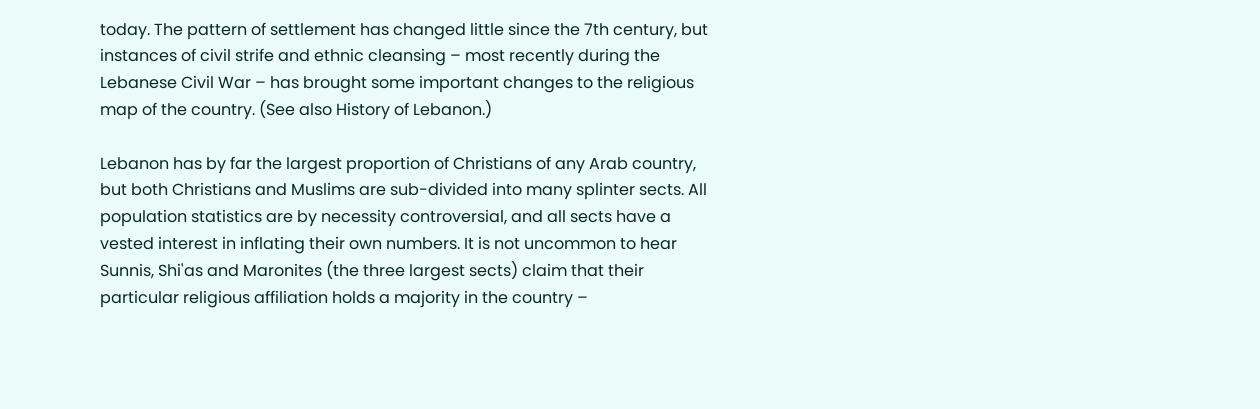today. The pattern of settlement has changed little since the 7th century, but instances of civil strife and ethnic cleansing – most recently during the Lebanese Civil War – has brought some important changes to the religious map of the country. (See also History of Lebanon.)

Lebanon has by far the largest proportion of Christians of any Arab country, but both Christians and Muslims are sub-divided into many splinter sects. All population statistics are by necessity controversial, and all sects have a vested interest in inflating their own numbers. It is not uncommon to hear Sunnis, Shi'as and Maronites (the three largest sects) claim that their particular religious affiliation holds a majority in the country –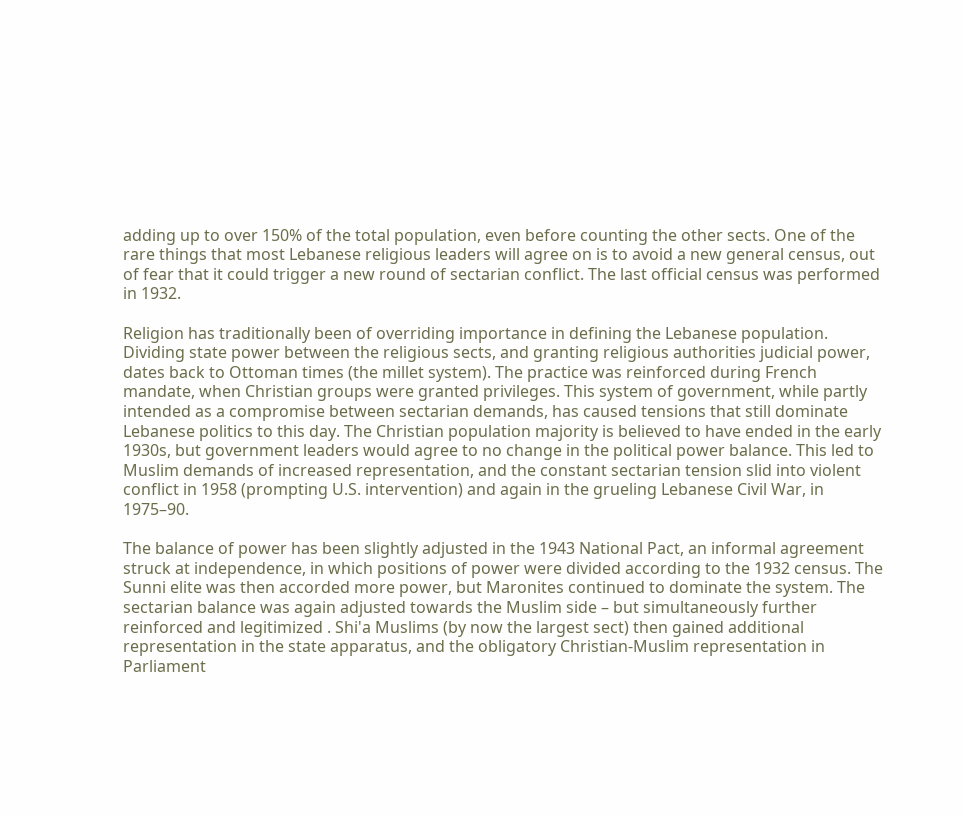adding up to over 150% of the total population, even before counting the other sects. One of the rare things that most Lebanese religious leaders will agree on is to avoid a new general census, out of fear that it could trigger a new round of sectarian conflict. The last official census was performed in 1932.

Religion has traditionally been of overriding importance in defining the Lebanese population. Dividing state power between the religious sects, and granting religious authorities judicial power, dates back to Ottoman times (the millet system). The practice was reinforced during French mandate, when Christian groups were granted privileges. This system of government, while partly intended as a compromise between sectarian demands, has caused tensions that still dominate Lebanese politics to this day. The Christian population majority is believed to have ended in the early 1930s, but government leaders would agree to no change in the political power balance. This led to Muslim demands of increased representation, and the constant sectarian tension slid into violent conflict in 1958 (prompting U.S. intervention) and again in the grueling Lebanese Civil War, in 1975–90.

The balance of power has been slightly adjusted in the 1943 National Pact, an informal agreement struck at independence, in which positions of power were divided according to the 1932 census. The Sunni elite was then accorded more power, but Maronites continued to dominate the system. The sectarian balance was again adjusted towards the Muslim side – but simultaneously further reinforced and legitimized . Shi'a Muslims (by now the largest sect) then gained additional representation in the state apparatus, and the obligatory Christian-Muslim representation in Parliament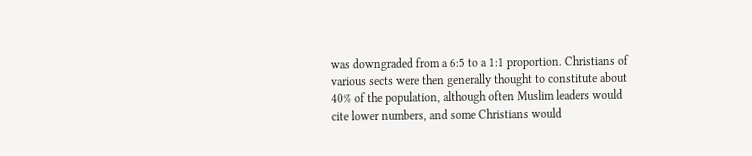was downgraded from a 6:5 to a 1:1 proportion. Christians of various sects were then generally thought to constitute about 40% of the population, although often Muslim leaders would cite lower numbers, and some Christians would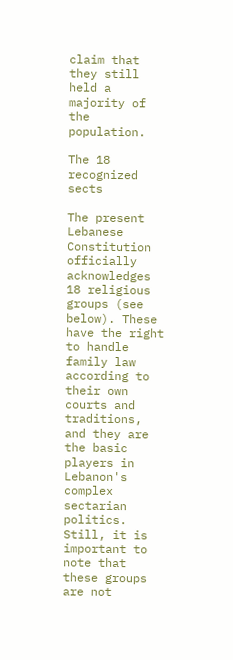claim that they still held a majority of the population.

The 18 recognized sects

The present Lebanese Constitution officially acknowledges 18 religious groups (see below). These have the right to handle family law according to their own courts and traditions, and they are the basic players in Lebanon's complex sectarian politics. Still, it is important to note that these groups are not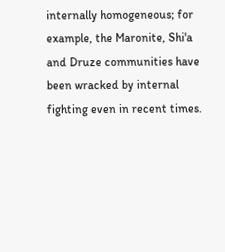internally homogeneous; for example, the Maronite, Shi'a and Druze communities have been wracked by internal fighting even in recent times.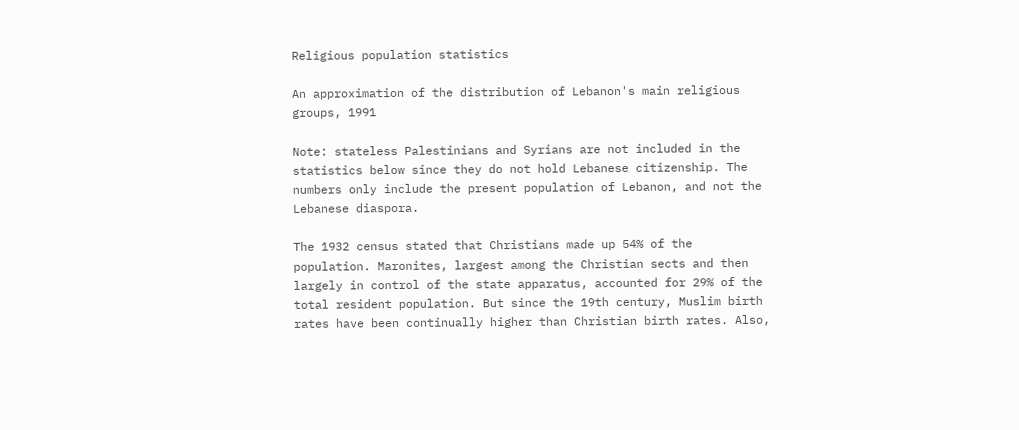Religious population statistics

An approximation of the distribution of Lebanon's main religious groups, 1991

Note: stateless Palestinians and Syrians are not included in the statistics below since they do not hold Lebanese citizenship. The numbers only include the present population of Lebanon, and not the Lebanese diaspora.

The 1932 census stated that Christians made up 54% of the population. Maronites, largest among the Christian sects and then largely in control of the state apparatus, accounted for 29% of the total resident population. But since the 19th century, Muslim birth rates have been continually higher than Christian birth rates. Also,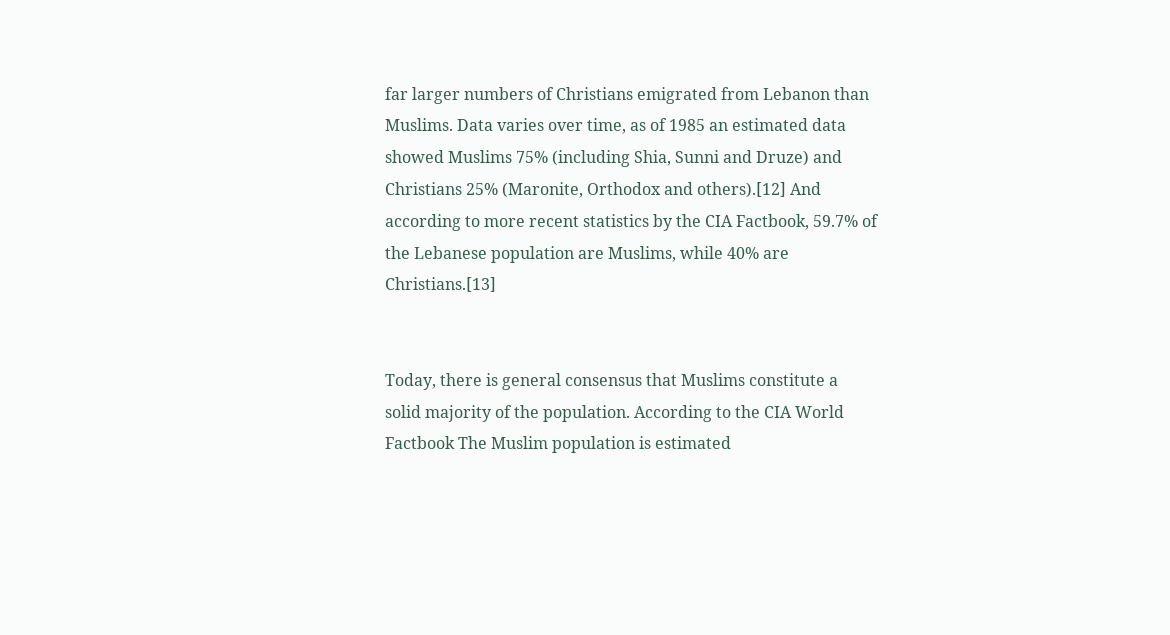far larger numbers of Christians emigrated from Lebanon than Muslims. Data varies over time, as of 1985 an estimated data showed Muslims 75% (including Shia, Sunni and Druze) and Christians 25% (Maronite, Orthodox and others).[12] And according to more recent statistics by the CIA Factbook, 59.7% of the Lebanese population are Muslims, while 40% are Christians.[13]


Today, there is general consensus that Muslims constitute a solid majority of the population. According to the CIA World Factbook The Muslim population is estimated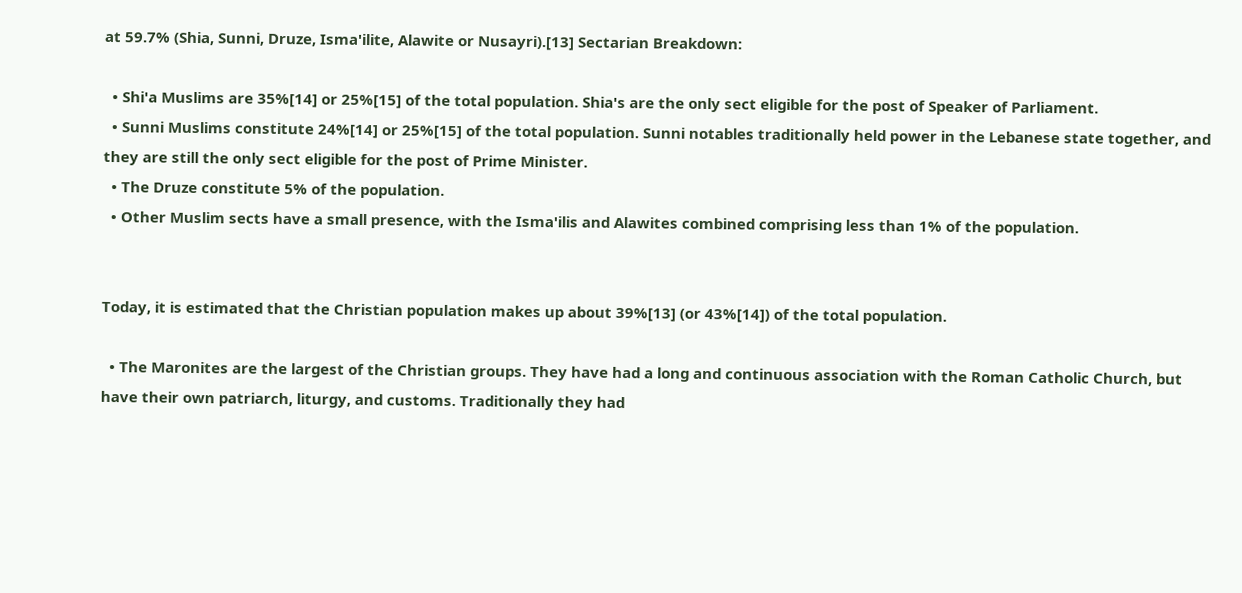at 59.7% (Shia, Sunni, Druze, Isma'ilite, Alawite or Nusayri).[13] Sectarian Breakdown:

  • Shi'a Muslims are 35%[14] or 25%[15] of the total population. Shia's are the only sect eligible for the post of Speaker of Parliament.
  • Sunni Muslims constitute 24%[14] or 25%[15] of the total population. Sunni notables traditionally held power in the Lebanese state together, and they are still the only sect eligible for the post of Prime Minister.
  • The Druze constitute 5% of the population.
  • Other Muslim sects have a small presence, with the Isma'ilis and Alawites combined comprising less than 1% of the population.


Today, it is estimated that the Christian population makes up about 39%[13] (or 43%[14]) of the total population.

  • The Maronites are the largest of the Christian groups. They have had a long and continuous association with the Roman Catholic Church, but have their own patriarch, liturgy, and customs. Traditionally they had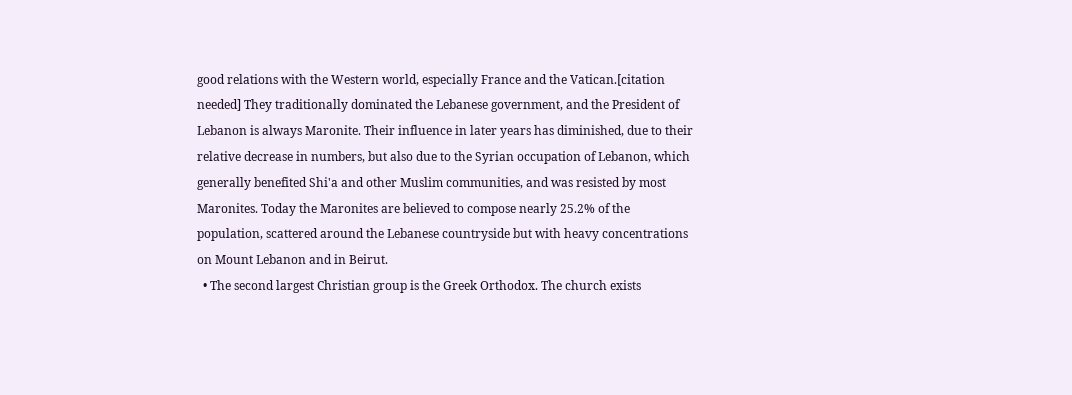good relations with the Western world, especially France and the Vatican.[citation needed] They traditionally dominated the Lebanese government, and the President of Lebanon is always Maronite. Their influence in later years has diminished, due to their relative decrease in numbers, but also due to the Syrian occupation of Lebanon, which generally benefited Shi'a and other Muslim communities, and was resisted by most Maronites. Today the Maronites are believed to compose nearly 25.2% of the population, scattered around the Lebanese countryside but with heavy concentrations on Mount Lebanon and in Beirut.
  • The second largest Christian group is the Greek Orthodox. The church exists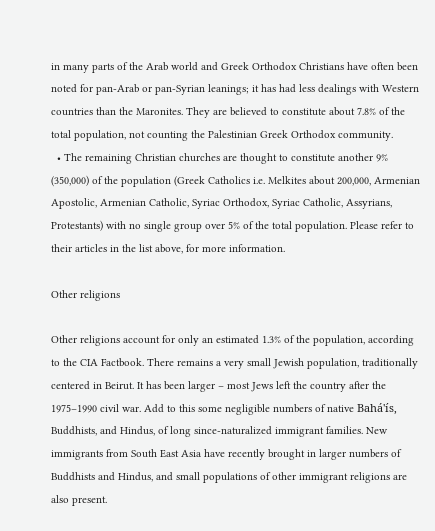in many parts of the Arab world and Greek Orthodox Christians have often been noted for pan-Arab or pan-Syrian leanings; it has had less dealings with Western countries than the Maronites. They are believed to constitute about 7.8% of the total population, not counting the Palestinian Greek Orthodox community.
  • The remaining Christian churches are thought to constitute another 9% (350,000) of the population (Greek Catholics i.e. Melkites about 200,000, Armenian Apostolic, Armenian Catholic, Syriac Orthodox, Syriac Catholic, Assyrians, Protestants) with no single group over 5% of the total population. Please refer to their articles in the list above, for more information.

Other religions

Other religions account for only an estimated 1.3% of the population, according to the CIA Factbook. There remains a very small Jewish population, traditionally centered in Beirut. It has been larger – most Jews left the country after the 1975–1990 civil war. Add to this some negligible numbers of native Bahá'ís, Buddhists, and Hindus, of long since-naturalized immigrant families. New immigrants from South East Asia have recently brought in larger numbers of Buddhists and Hindus, and small populations of other immigrant religions are also present.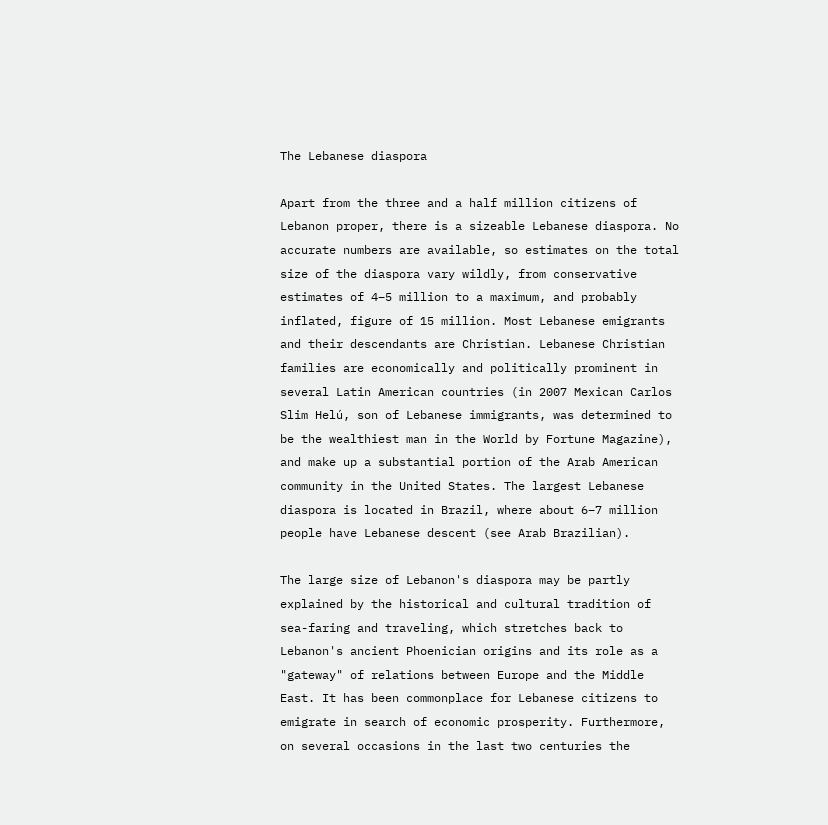The Lebanese diaspora

Apart from the three and a half million citizens of Lebanon proper, there is a sizeable Lebanese diaspora. No accurate numbers are available, so estimates on the total size of the diaspora vary wildly, from conservative estimates of 4–5 million to a maximum, and probably inflated, figure of 15 million. Most Lebanese emigrants and their descendants are Christian. Lebanese Christian families are economically and politically prominent in several Latin American countries (in 2007 Mexican Carlos Slim Helú, son of Lebanese immigrants, was determined to be the wealthiest man in the World by Fortune Magazine), and make up a substantial portion of the Arab American community in the United States. The largest Lebanese diaspora is located in Brazil, where about 6–7 million people have Lebanese descent (see Arab Brazilian).

The large size of Lebanon's diaspora may be partly explained by the historical and cultural tradition of sea-faring and traveling, which stretches back to Lebanon's ancient Phoenician origins and its role as a "gateway" of relations between Europe and the Middle East. It has been commonplace for Lebanese citizens to emigrate in search of economic prosperity. Furthermore, on several occasions in the last two centuries the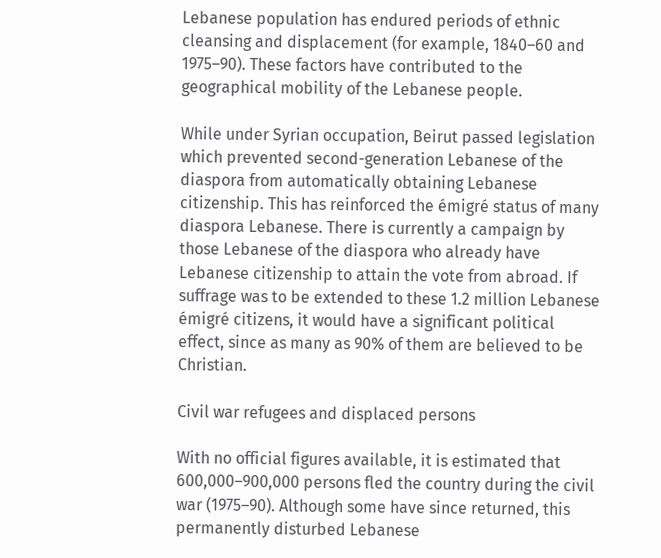Lebanese population has endured periods of ethnic cleansing and displacement (for example, 1840–60 and 1975–90). These factors have contributed to the geographical mobility of the Lebanese people.

While under Syrian occupation, Beirut passed legislation which prevented second-generation Lebanese of the diaspora from automatically obtaining Lebanese citizenship. This has reinforced the émigré status of many diaspora Lebanese. There is currently a campaign by those Lebanese of the diaspora who already have Lebanese citizenship to attain the vote from abroad. If suffrage was to be extended to these 1.2 million Lebanese émigré citizens, it would have a significant political effect, since as many as 90% of them are believed to be Christian.

Civil war refugees and displaced persons

With no official figures available, it is estimated that 600,000–900,000 persons fled the country during the civil war (1975–90). Although some have since returned, this permanently disturbed Lebanese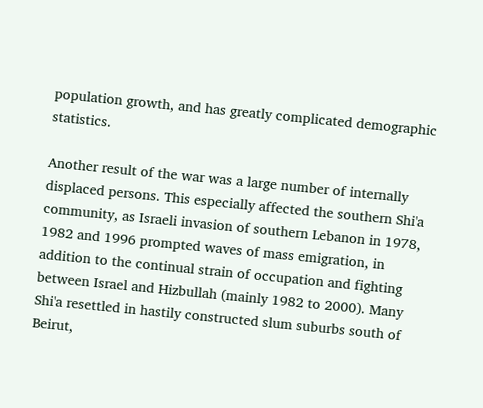population growth, and has greatly complicated demographic statistics.

Another result of the war was a large number of internally displaced persons. This especially affected the southern Shi'a community, as Israeli invasion of southern Lebanon in 1978, 1982 and 1996 prompted waves of mass emigration, in addition to the continual strain of occupation and fighting between Israel and Hizbullah (mainly 1982 to 2000). Many Shi'a resettled in hastily constructed slum suburbs south of Beirut,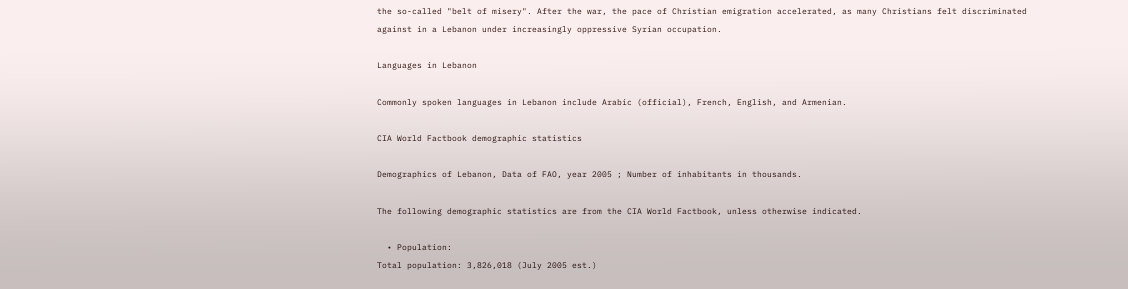the so-called "belt of misery". After the war, the pace of Christian emigration accelerated, as many Christians felt discriminated against in a Lebanon under increasingly oppressive Syrian occupation.

Languages in Lebanon

Commonly spoken languages in Lebanon include Arabic (official), French, English, and Armenian.

CIA World Factbook demographic statistics

Demographics of Lebanon, Data of FAO, year 2005 ; Number of inhabitants in thousands.

The following demographic statistics are from the CIA World Factbook, unless otherwise indicated.

  • Population:
Total population: 3,826,018 (July 2005 est.)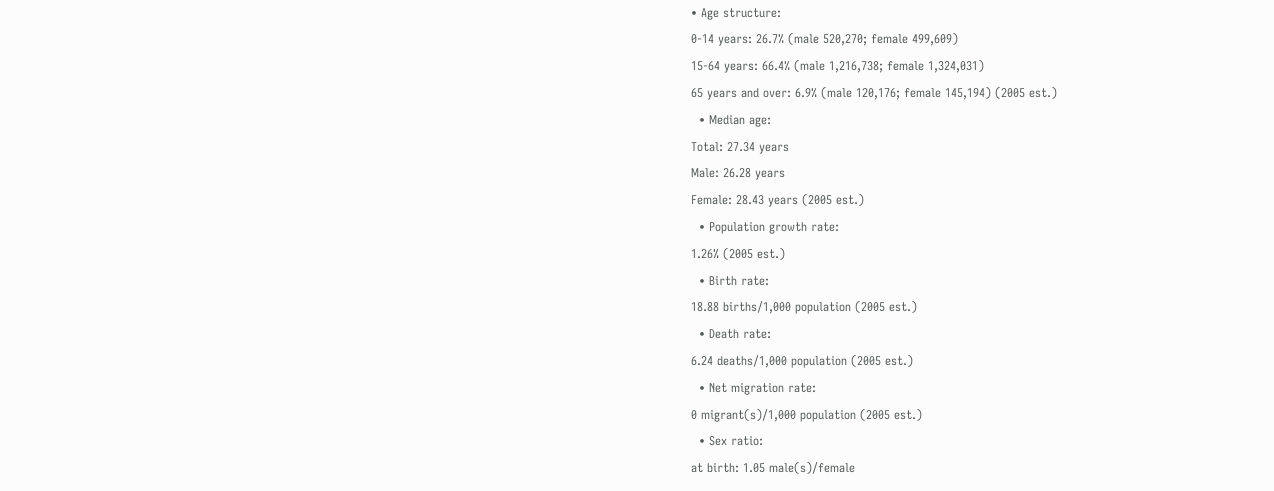• Age structure:
0-14 years: 26.7% (male 520,270; female 499,609)
15-64 years: 66.4% (male 1,216,738; female 1,324,031)
65 years and over: 6.9% (male 120,176; female 145,194) (2005 est.)
  • Median age:
Total: 27.34 years
Male: 26.28 years
Female: 28.43 years (2005 est.)
  • Population growth rate:
1.26% (2005 est.)
  • Birth rate:
18.88 births/1,000 population (2005 est.)
  • Death rate:
6.24 deaths/1,000 population (2005 est.)
  • Net migration rate:
0 migrant(s)/1,000 population (2005 est.)
  • Sex ratio:
at birth: 1.05 male(s)/female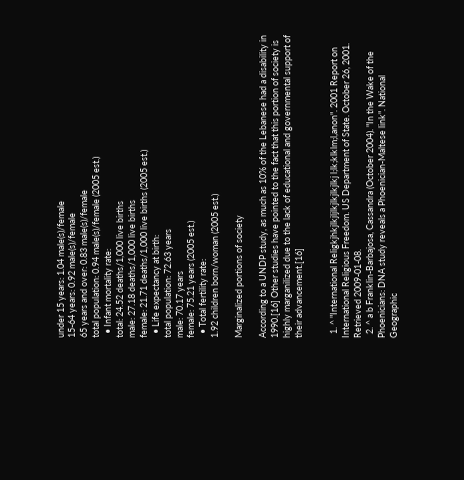under 15 years: 1.04 male(s)/female
15-64 years: 0.92 male(s)/female
65 years and over: 0.83 male(s)/female
total population: 0.94 male(s)/female (2005 est.)
  • Infant mortality rate:
total: 24.52 deaths/1,000 live births
male: 27.18 deaths/1,000 live births
female: 21.71 deaths/1,000 live births (2005 est.)
  • Life expectancy at birth:
total population: 72.63 years
male: 70.17 years
female: 75.21 years (2005 est.)
  • Total fertility rate:
1.92 children born/woman (2005 est.)

Marginalized portions of society

According to a UNDP study, as much as 10% of the Lebanese had a disability in 1990.[16] Other studies have pointed to the fact that this portion of society is highly marganilized due to the lack of educational and governmental support of their advancement.[16]


  1. ^ "International Religkjhkjlkjljlkjlkjlkjlkj l;lk;klklm;l,anon". 2001 Report on International Religious Freedom. US Department of State. October 26, 2001. Retrieved 2009-01-08.
  2. ^ a b Franklin-Barbajosa, Cassandra (October 2004). "In the Wake of the Phoenicians: DNA study reveals a Phoenician-Maltese link". National Geographic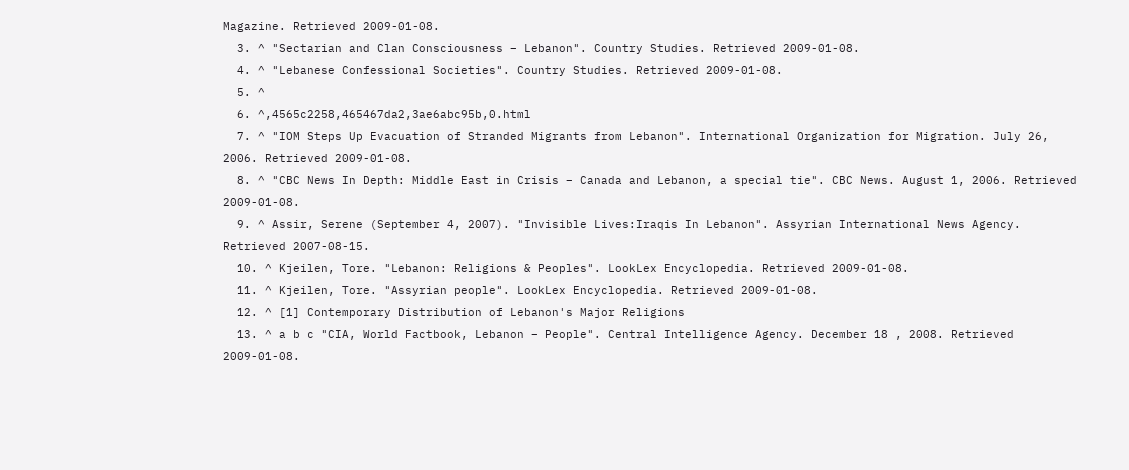Magazine. Retrieved 2009-01-08.
  3. ^ "Sectarian and Clan Consciousness – Lebanon". Country Studies. Retrieved 2009-01-08.
  4. ^ "Lebanese Confessional Societies". Country Studies. Retrieved 2009-01-08.
  5. ^
  6. ^,4565c2258,465467da2,3ae6abc95b,0.html
  7. ^ "IOM Steps Up Evacuation of Stranded Migrants from Lebanon". International Organization for Migration. July 26, 2006. Retrieved 2009-01-08.
  8. ^ "CBC News In Depth: Middle East in Crisis – Canada and Lebanon, a special tie". CBC News. August 1, 2006. Retrieved 2009-01-08.
  9. ^ Assir, Serene (September 4, 2007). "Invisible Lives:Iraqis In Lebanon". Assyrian International News Agency. Retrieved 2007-08-15.
  10. ^ Kjeilen, Tore. "Lebanon: Religions & Peoples". LookLex Encyclopedia. Retrieved 2009-01-08.
  11. ^ Kjeilen, Tore. "Assyrian people". LookLex Encyclopedia. Retrieved 2009-01-08.
  12. ^ [1] Contemporary Distribution of Lebanon's Major Religions
  13. ^ a b c "CIA, World Factbook, Lebanon – People". Central Intelligence Agency. December 18 , 2008. Retrieved 2009-01-08.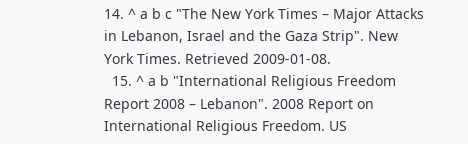14. ^ a b c "The New York Times – Major Attacks in Lebanon, Israel and the Gaza Strip". New York Times. Retrieved 2009-01-08.
  15. ^ a b "International Religious Freedom Report 2008 – Lebanon". 2008 Report on International Religious Freedom. US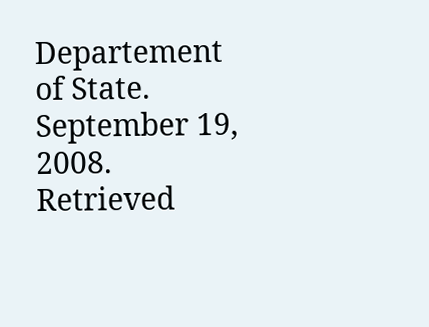Departement of State. September 19, 2008. Retrieved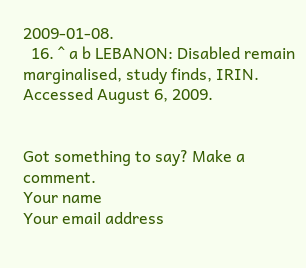2009-01-08.
  16. ^ a b LEBANON: Disabled remain marginalised, study finds, IRIN. Accessed August 6, 2009.


Got something to say? Make a comment.
Your name
Your email address